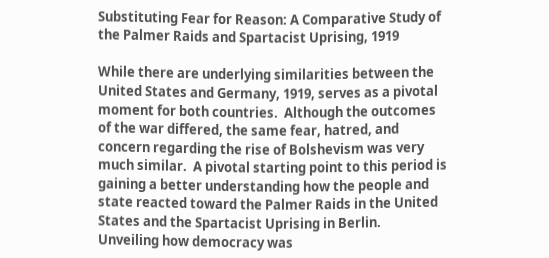Substituting Fear for Reason: A Comparative Study of the Palmer Raids and Spartacist Uprising, 1919

While there are underlying similarities between the United States and Germany, 1919, serves as a pivotal moment for both countries.  Although the outcomes of the war differed, the same fear, hatred, and concern regarding the rise of Bolshevism was very much similar.  A pivotal starting point to this period is gaining a better understanding how the people and state reacted toward the Palmer Raids in the United States and the Spartacist Uprising in Berlin.  Unveiling how democracy was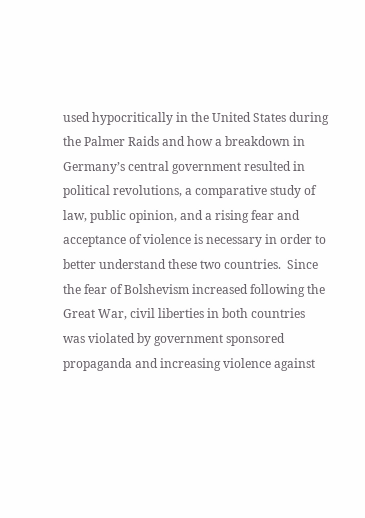used hypocritically in the United States during the Palmer Raids and how a breakdown in Germany’s central government resulted in political revolutions, a comparative study of law, public opinion, and a rising fear and acceptance of violence is necessary in order to better understand these two countries.  Since the fear of Bolshevism increased following the Great War, civil liberties in both countries was violated by government sponsored propaganda and increasing violence against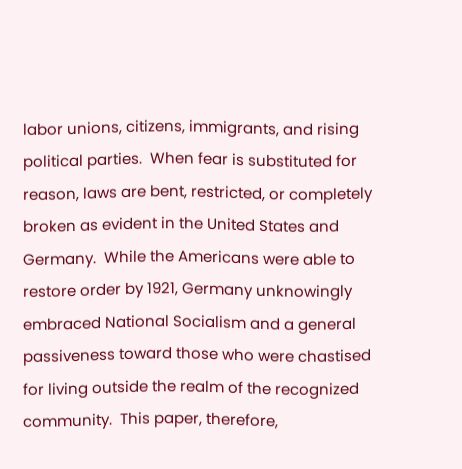labor unions, citizens, immigrants, and rising political parties.  When fear is substituted for reason, laws are bent, restricted, or completely broken as evident in the United States and Germany.  While the Americans were able to restore order by 1921, Germany unknowingly embraced National Socialism and a general passiveness toward those who were chastised for living outside the realm of the recognized community.  This paper, therefore,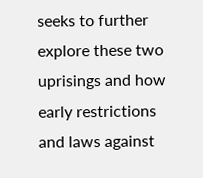seeks to further explore these two uprisings and how early restrictions and laws against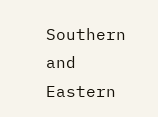Southern and Eastern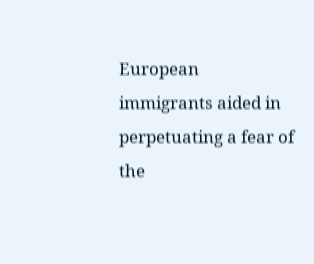European immigrants aided in perpetuating a fear of the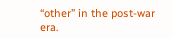“other” in the post-war era.